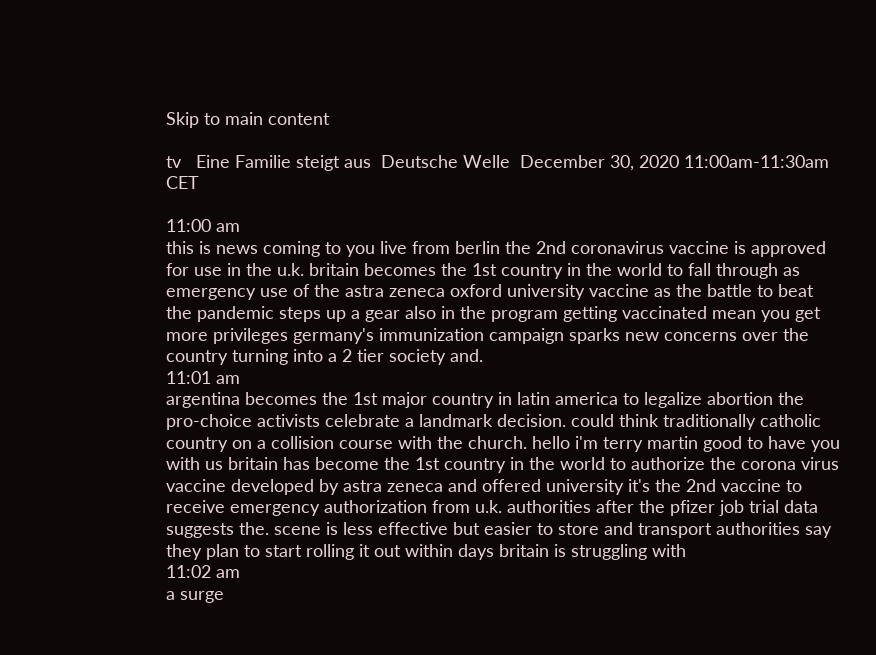Skip to main content

tv   Eine Familie steigt aus  Deutsche Welle  December 30, 2020 11:00am-11:30am CET

11:00 am
this is news coming to you live from berlin the 2nd coronavirus vaccine is approved for use in the u.k. britain becomes the 1st country in the world to fall through as emergency use of the astra zeneca oxford university vaccine as the battle to beat the pandemic steps up a gear also in the program getting vaccinated mean you get more privileges germany's immunization campaign sparks new concerns over the country turning into a 2 tier society and.
11:01 am
argentina becomes the 1st major country in latin america to legalize abortion the pro-choice activists celebrate a landmark decision. could think traditionally catholic country on a collision course with the church. hello i'm terry martin good to have you with us britain has become the 1st country in the world to authorize the corona virus vaccine developed by astra zeneca and offered university it's the 2nd vaccine to receive emergency authorization from u.k. authorities after the pfizer job trial data suggests the. scene is less effective but easier to store and transport authorities say they plan to start rolling it out within days britain is struggling with
11:02 am
a surge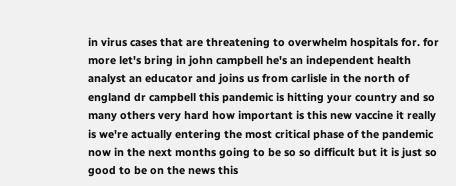in virus cases that are threatening to overwhelm hospitals for. for more let's bring in john campbell he's an independent health analyst an educator and joins us from carlisle in the north of england dr campbell this pandemic is hitting your country and so many others very hard how important is this new vaccine it really is we're actually entering the most critical phase of the pandemic now in the next months going to be so so difficult but it is just so good to be on the news this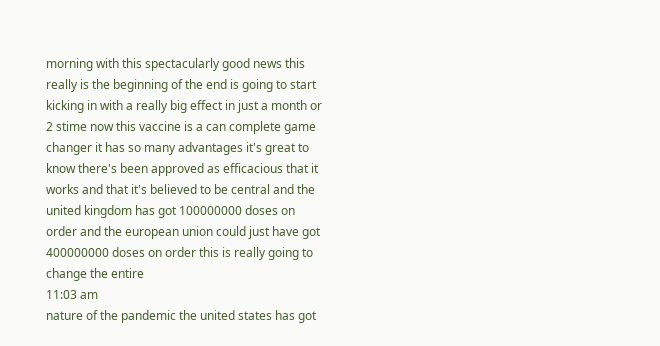morning with this spectacularly good news this really is the beginning of the end is going to start kicking in with a really big effect in just a month or 2 stime now this vaccine is a can complete game changer it has so many advantages it's great to know there's been approved as efficacious that it works and that it's believed to be central and the united kingdom has got 100000000 doses on order and the european union could just have got 400000000 doses on order this is really going to change the entire
11:03 am
nature of the pandemic the united states has got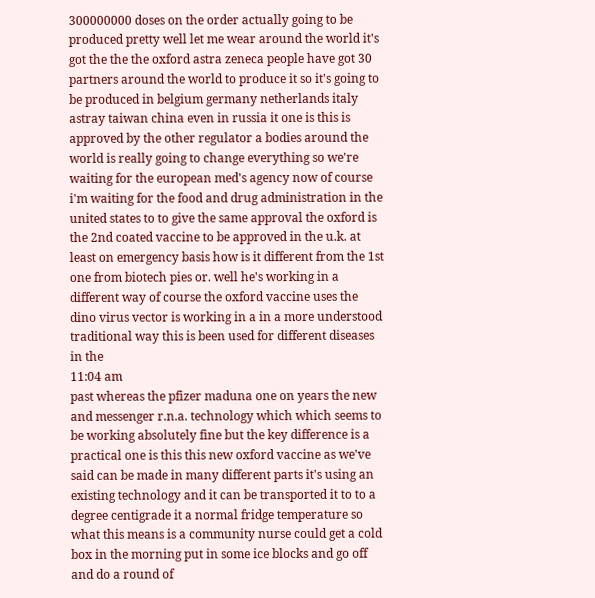300000000 doses on the order actually going to be produced pretty well let me wear around the world it's got the the the oxford astra zeneca people have got 30 partners around the world to produce it so it's going to be produced in belgium germany netherlands italy astray taiwan china even in russia it one is this is approved by the other regulator a bodies around the world is really going to change everything so we're waiting for the european med's agency now of course i'm waiting for the food and drug administration in the united states to to give the same approval the oxford is the 2nd coated vaccine to be approved in the u.k. at least on emergency basis how is it different from the 1st one from biotech pies or. well he's working in a different way of course the oxford vaccine uses the dino virus vector is working in a in a more understood traditional way this is been used for different diseases in the
11:04 am
past whereas the pfizer maduna one on years the new and messenger r.n.a. technology which which seems to be working absolutely fine but the key difference is a practical one is this this new oxford vaccine as we've said can be made in many different parts it's using an existing technology and it can be transported it to to a degree centigrade it a normal fridge temperature so what this means is a community nurse could get a cold box in the morning put in some ice blocks and go off and do a round of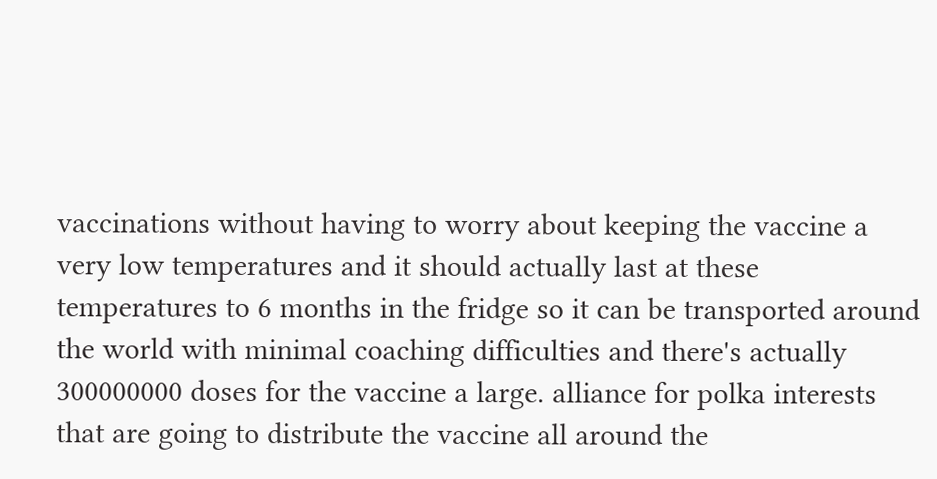vaccinations without having to worry about keeping the vaccine a very low temperatures and it should actually last at these temperatures to 6 months in the fridge so it can be transported around the world with minimal coaching difficulties and there's actually 300000000 doses for the vaccine a large. alliance for polka interests that are going to distribute the vaccine all around the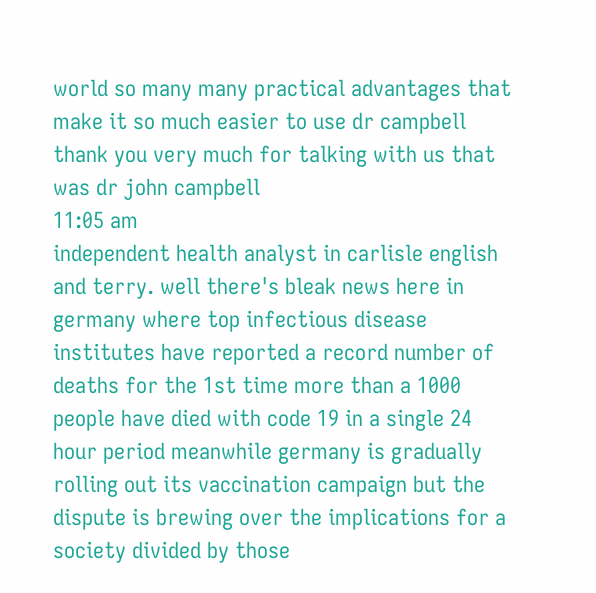world so many many practical advantages that make it so much easier to use dr campbell thank you very much for talking with us that was dr john campbell
11:05 am
independent health analyst in carlisle english and terry. well there's bleak news here in germany where top infectious disease institutes have reported a record number of deaths for the 1st time more than a 1000 people have died with code 19 in a single 24 hour period meanwhile germany is gradually rolling out its vaccination campaign but the dispute is brewing over the implications for a society divided by those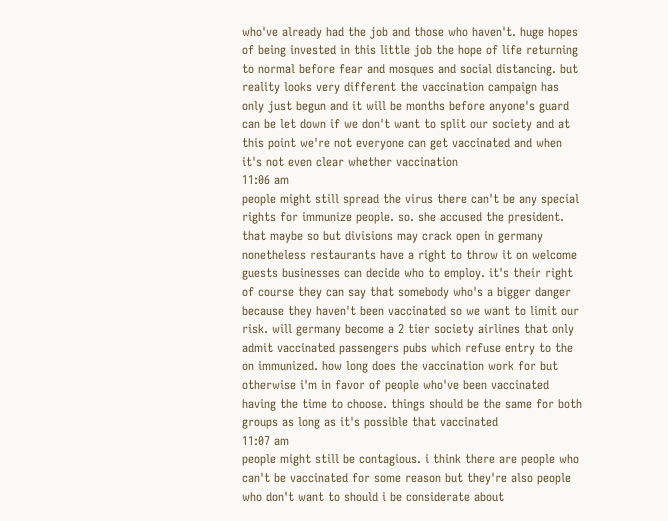who've already had the job and those who haven't. huge hopes of being invested in this little job the hope of life returning to normal before fear and mosques and social distancing. but reality looks very different the vaccination campaign has only just begun and it will be months before anyone's guard can be let down if we don't want to split our society and at this point we're not everyone can get vaccinated and when it's not even clear whether vaccination
11:06 am
people might still spread the virus there can't be any special rights for immunize people. so. she accused the president. that maybe so but divisions may crack open in germany nonetheless restaurants have a right to throw it on welcome guests businesses can decide who to employ. it's their right of course they can say that somebody who's a bigger danger because they haven't been vaccinated so we want to limit our risk. will germany become a 2 tier society airlines that only admit vaccinated passengers pubs which refuse entry to the on immunized. how long does the vaccination work for but otherwise i'm in favor of people who've been vaccinated having the time to choose. things should be the same for both groups as long as it's possible that vaccinated
11:07 am
people might still be contagious. i think there are people who can't be vaccinated for some reason but they're also people who don't want to should i be considerate about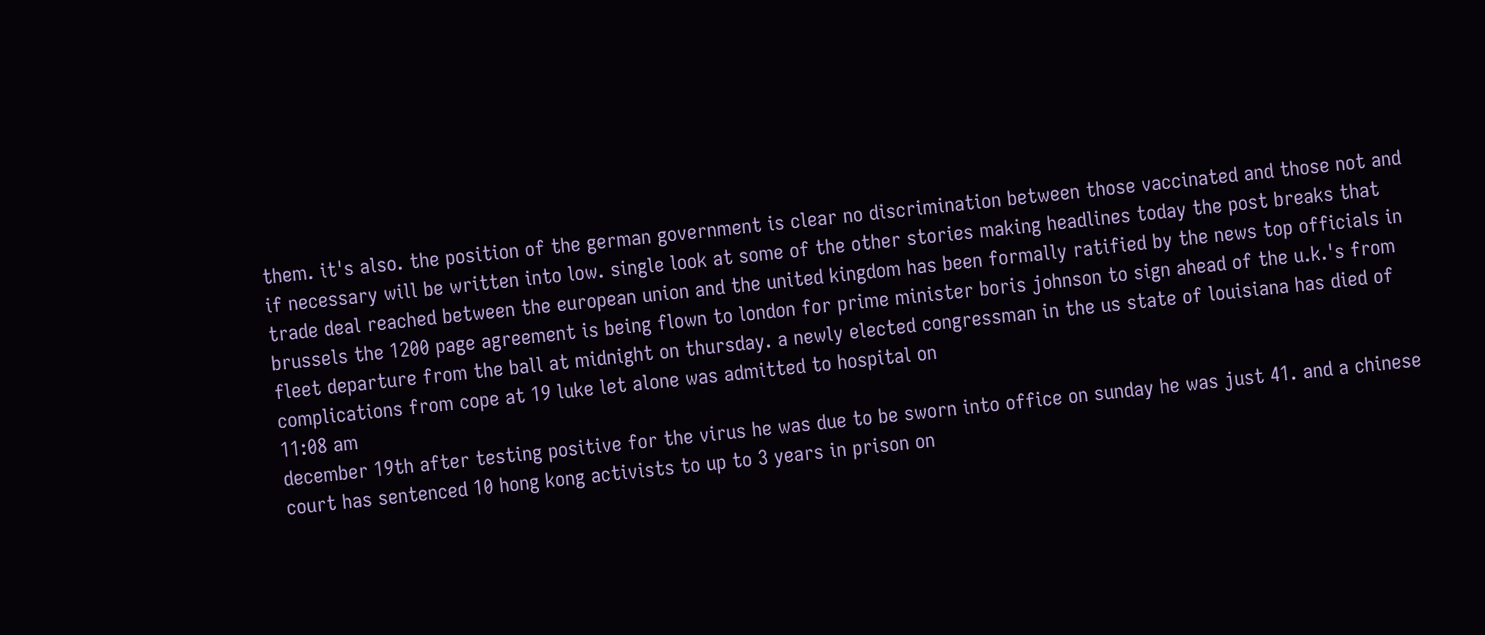them. it's also. the position of the german government is clear no discrimination between those vaccinated and those not and if necessary will be written into low. single look at some of the other stories making headlines today the post breaks that trade deal reached between the european union and the united kingdom has been formally ratified by the news top officials in brussels the 1200 page agreement is being flown to london for prime minister boris johnson to sign ahead of the u.k.'s from fleet departure from the ball at midnight on thursday. a newly elected congressman in the us state of louisiana has died of complications from cope at 19 luke let alone was admitted to hospital on
11:08 am
december 19th after testing positive for the virus he was due to be sworn into office on sunday he was just 41. and a chinese court has sentenced 10 hong kong activists to up to 3 years in prison on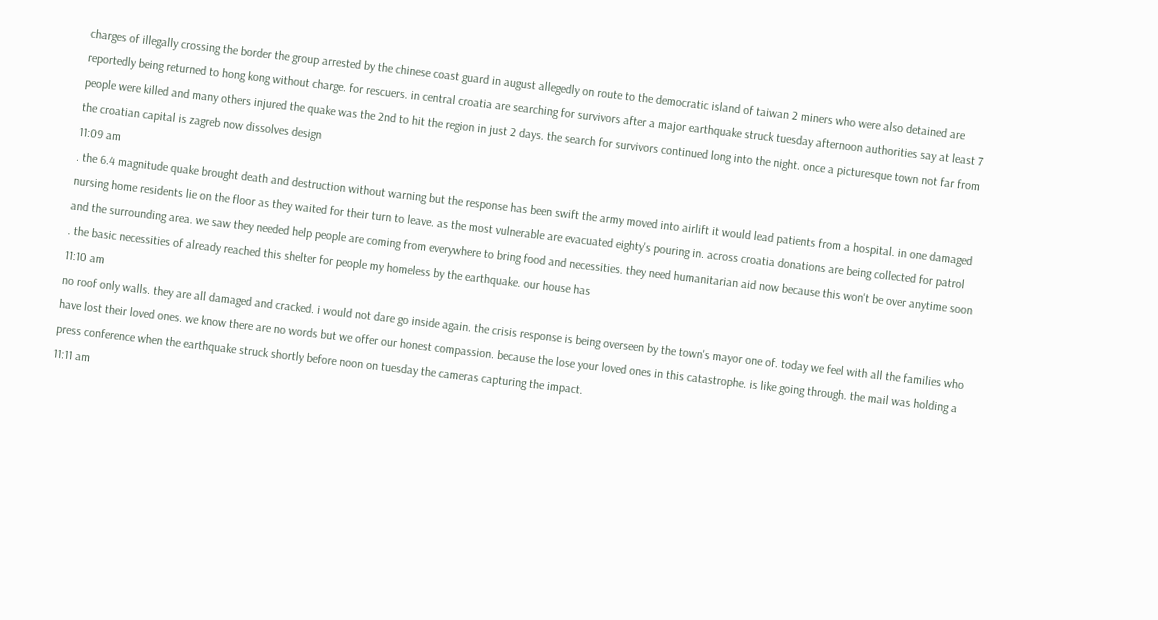charges of illegally crossing the border the group arrested by the chinese coast guard in august allegedly on route to the democratic island of taiwan 2 miners who were also detained are reportedly being returned to hong kong without charge. for rescuers. in central croatia are searching for survivors after a major earthquake struck tuesday afternoon authorities say at least 7 people were killed and many others injured the quake was the 2nd to hit the region in just 2 days. the search for survivors continued long into the night. once a picturesque town not far from the croatian capital is zagreb now dissolves design
11:09 am
. the 6.4 magnitude quake brought death and destruction without warning but the response has been swift the army moved into airlift it would lead patients from a hospital. in one damaged nursing home residents lie on the floor as they waited for their turn to leave. as the most vulnerable are evacuated eighty's pouring in. across croatia donations are being collected for patrol and the surrounding area. we saw they needed help people are coming from everywhere to bring food and necessities. they need humanitarian aid now because this won't be over anytime soon . the basic necessities of already reached this shelter for people my homeless by the earthquake. our house has
11:10 am
no roof only walls. they are all damaged and cracked. i would not dare go inside again. the crisis response is being overseen by the town's mayor one of. today we feel with all the families who have lost their loved ones. we know there are no words but we offer our honest compassion. because the lose your loved ones in this catastrophe. is like going through. the mail was holding a press conference when the earthquake struck shortly before noon on tuesday the cameras capturing the impact.
11:11 am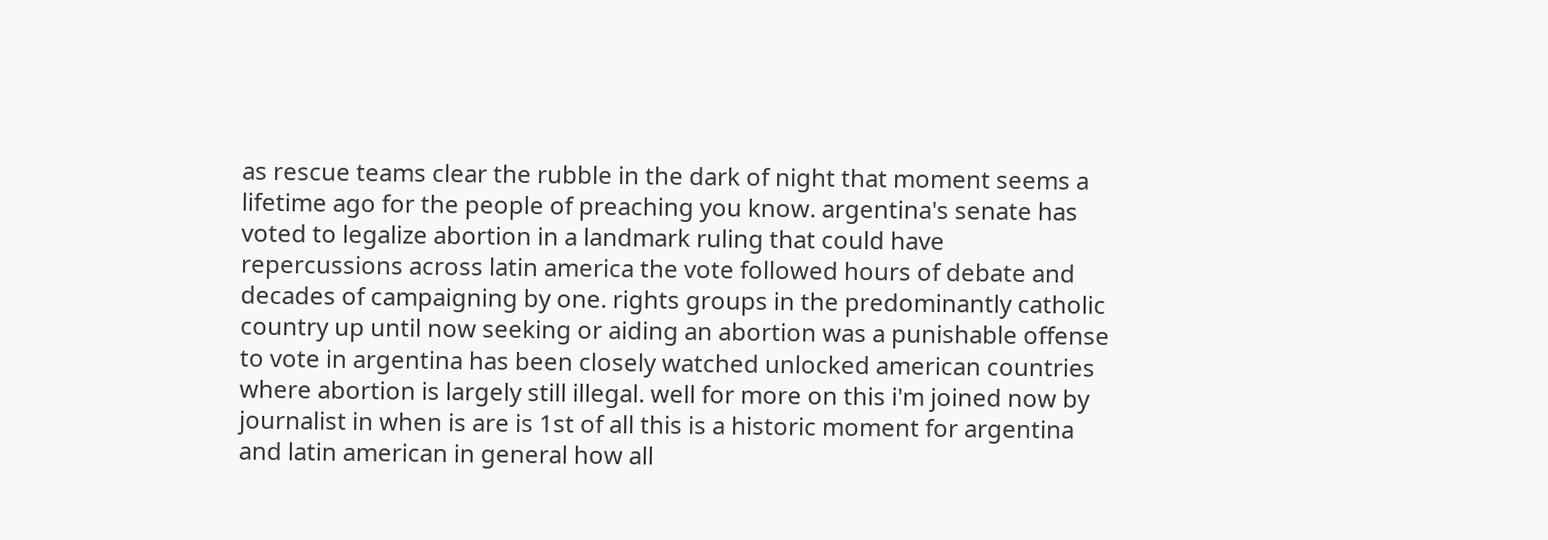as rescue teams clear the rubble in the dark of night that moment seems a lifetime ago for the people of preaching you know. argentina's senate has voted to legalize abortion in a landmark ruling that could have repercussions across latin america the vote followed hours of debate and decades of campaigning by one. rights groups in the predominantly catholic country up until now seeking or aiding an abortion was a punishable offense to vote in argentina has been closely watched unlocked american countries where abortion is largely still illegal. well for more on this i'm joined now by journalist in when is are is 1st of all this is a historic moment for argentina and latin american in general how all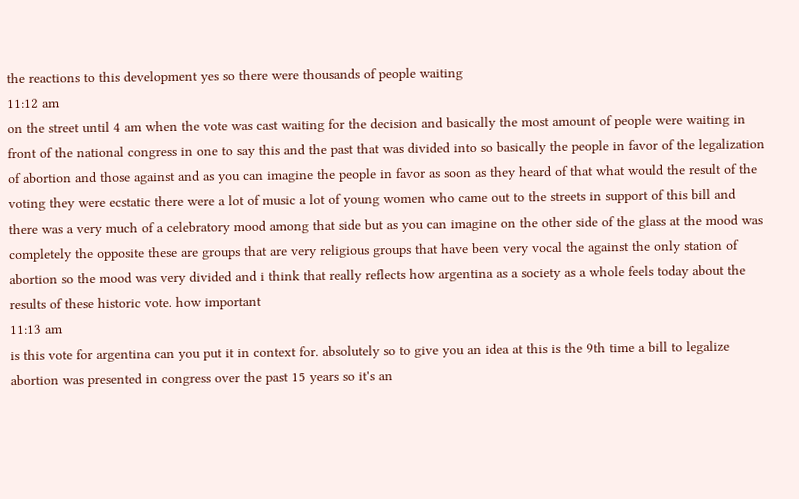the reactions to this development yes so there were thousands of people waiting
11:12 am
on the street until 4 am when the vote was cast waiting for the decision and basically the most amount of people were waiting in front of the national congress in one to say this and the past that was divided into so basically the people in favor of the legalization of abortion and those against and as you can imagine the people in favor as soon as they heard of that what would the result of the voting they were ecstatic there were a lot of music a lot of young women who came out to the streets in support of this bill and there was a very much of a celebratory mood among that side but as you can imagine on the other side of the glass at the mood was completely the opposite these are groups that are very religious groups that have been very vocal the against the only station of abortion so the mood was very divided and i think that really reflects how argentina as a society as a whole feels today about the results of these historic vote. how important
11:13 am
is this vote for argentina can you put it in context for. absolutely so to give you an idea at this is the 9th time a bill to legalize abortion was presented in congress over the past 15 years so it's an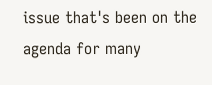issue that's been on the agenda for many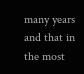many years and that in the most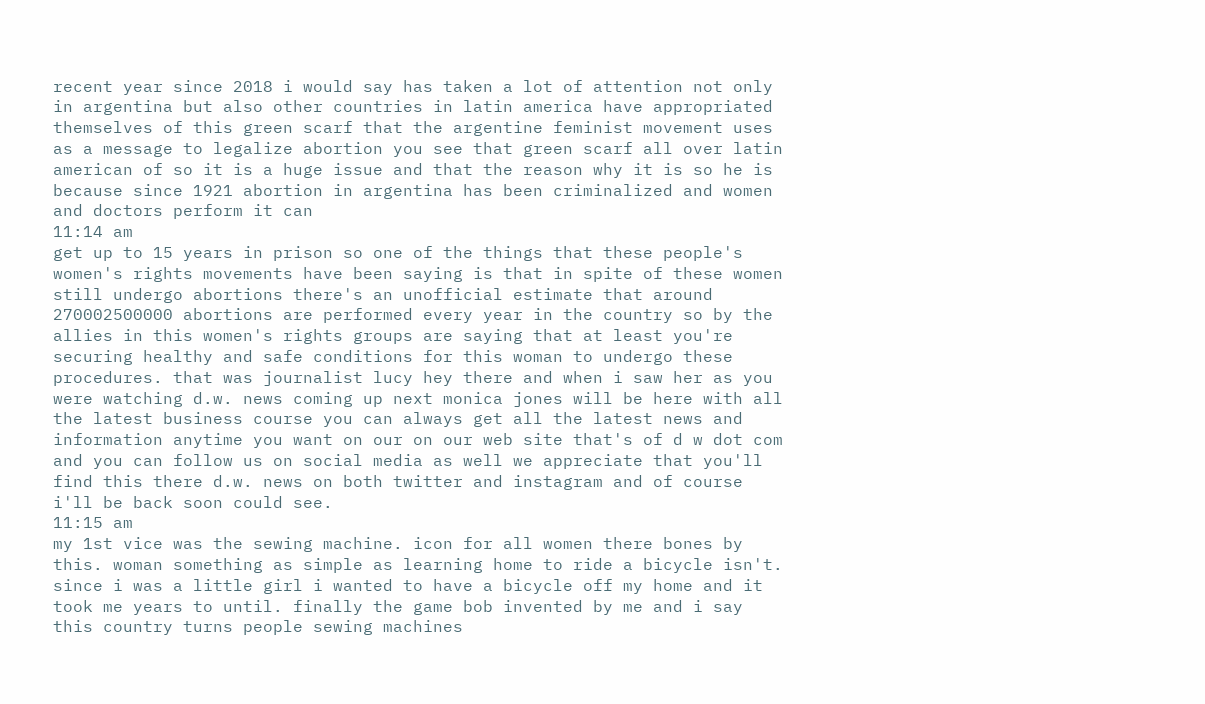recent year since 2018 i would say has taken a lot of attention not only in argentina but also other countries in latin america have appropriated themselves of this green scarf that the argentine feminist movement uses as a message to legalize abortion you see that green scarf all over latin american of so it is a huge issue and that the reason why it is so he is because since 1921 abortion in argentina has been criminalized and women and doctors perform it can
11:14 am
get up to 15 years in prison so one of the things that these people's women's rights movements have been saying is that in spite of these women still undergo abortions there's an unofficial estimate that around 270002500000 abortions are performed every year in the country so by the allies in this women's rights groups are saying that at least you're securing healthy and safe conditions for this woman to undergo these procedures. that was journalist lucy hey there and when i saw her as you were watching d.w. news coming up next monica jones will be here with all the latest business course you can always get all the latest news and information anytime you want on our on our web site that's of d w dot com and you can follow us on social media as well we appreciate that you'll find this there d.w. news on both twitter and instagram and of course i'll be back soon could see.
11:15 am
my 1st vice was the sewing machine. icon for all women there bones by this. woman something as simple as learning home to ride a bicycle isn't. since i was a little girl i wanted to have a bicycle off my home and it took me years to until. finally the game bob invented by me and i say this country turns people sewing machines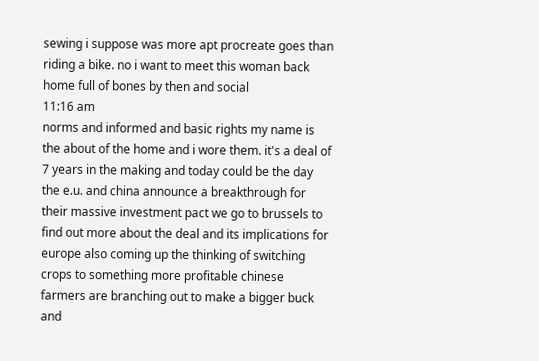sewing i suppose was more apt procreate goes than riding a bike. no i want to meet this woman back home full of bones by then and social
11:16 am
norms and informed and basic rights my name is the about of the home and i wore them. it's a deal of 7 years in the making and today could be the day the e.u. and china announce a breakthrough for their massive investment pact we go to brussels to find out more about the deal and its implications for europe also coming up the thinking of switching crops to something more profitable chinese farmers are branching out to make a bigger buck and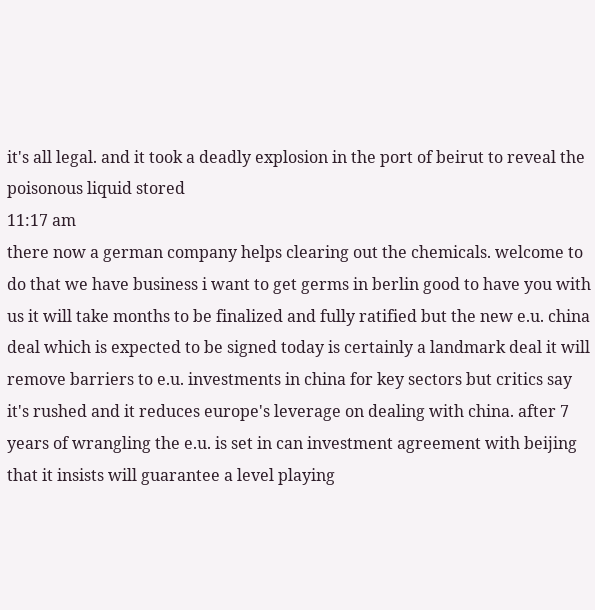it's all legal. and it took a deadly explosion in the port of beirut to reveal the poisonous liquid stored
11:17 am
there now a german company helps clearing out the chemicals. welcome to do that we have business i want to get germs in berlin good to have you with us it will take months to be finalized and fully ratified but the new e.u. china deal which is expected to be signed today is certainly a landmark deal it will remove barriers to e.u. investments in china for key sectors but critics say it's rushed and it reduces europe's leverage on dealing with china. after 7 years of wrangling the e.u. is set in can investment agreement with beijing that it insists will guarantee a level playing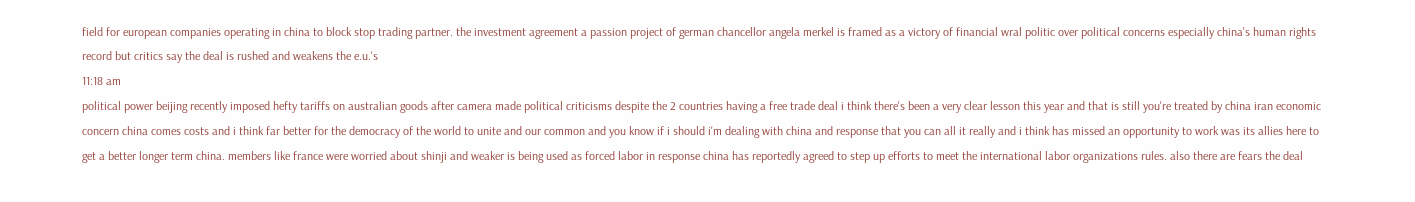field for european companies operating in china to block stop trading partner. the investment agreement a passion project of german chancellor angela merkel is framed as a victory of financial wral politic over political concerns especially china's human rights record but critics say the deal is rushed and weakens the e.u.'s
11:18 am
political power beijing recently imposed hefty tariffs on australian goods after camera made political criticisms despite the 2 countries having a free trade deal i think there's been a very clear lesson this year and that is still you're treated by china iran economic concern china comes costs and i think far better for the democracy of the world to unite and our common and you know if i should i'm dealing with china and response that you can all it really and i think has missed an opportunity to work was its allies here to get a better longer term china. members like france were worried about shinji and weaker is being used as forced labor in response china has reportedly agreed to step up efforts to meet the international labor organizations rules. also there are fears the deal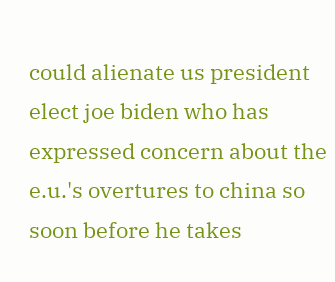could alienate us president elect joe biden who has expressed concern about the e.u.'s overtures to china so soon before he takes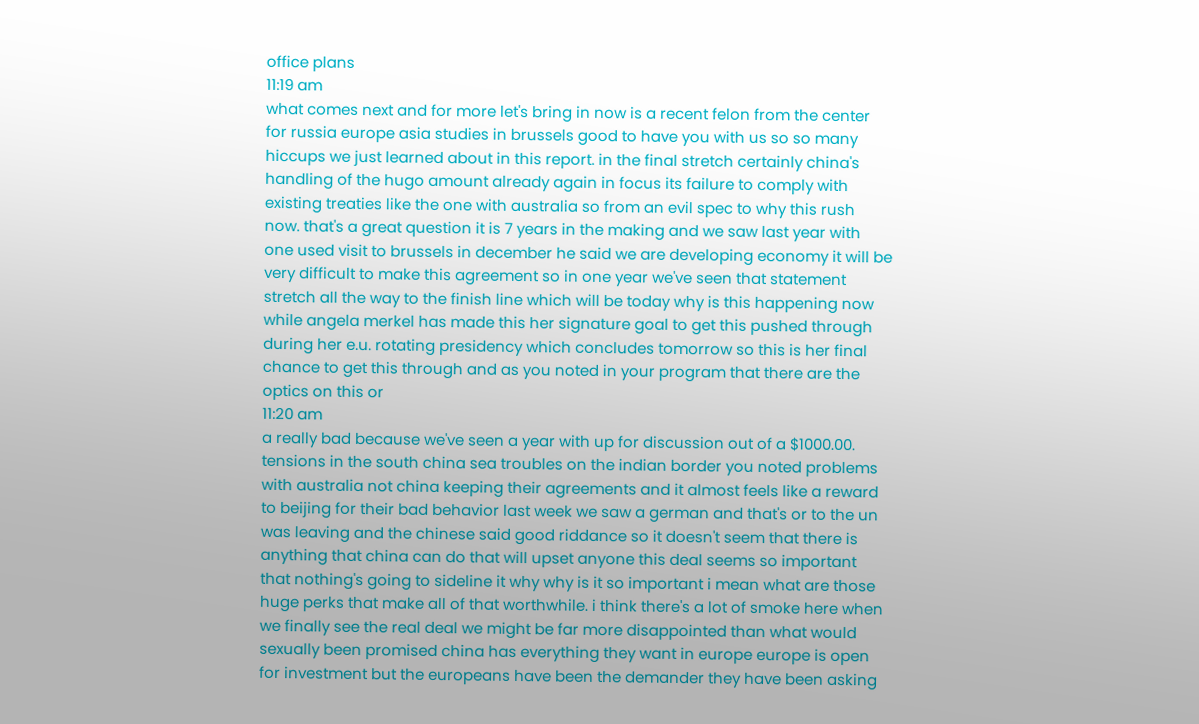office plans
11:19 am
what comes next and for more let's bring in now is a recent felon from the center for russia europe asia studies in brussels good to have you with us so so many hiccups we just learned about in this report. in the final stretch certainly china's handling of the hugo amount already again in focus its failure to comply with existing treaties like the one with australia so from an evil spec to why this rush now. that's a great question it is 7 years in the making and we saw last year with one used visit to brussels in december he said we are developing economy it will be very difficult to make this agreement so in one year we've seen that statement stretch all the way to the finish line which will be today why is this happening now while angela merkel has made this her signature goal to get this pushed through during her e.u. rotating presidency which concludes tomorrow so this is her final chance to get this through and as you noted in your program that there are the optics on this or
11:20 am
a really bad because we've seen a year with up for discussion out of a $1000.00. tensions in the south china sea troubles on the indian border you noted problems with australia not china keeping their agreements and it almost feels like a reward to beijing for their bad behavior last week we saw a german and that's or to the un was leaving and the chinese said good riddance so it doesn't seem that there is anything that china can do that will upset anyone this deal seems so important that nothing's going to sideline it why why is it so important i mean what are those huge perks that make all of that worthwhile. i think there's a lot of smoke here when we finally see the real deal we might be far more disappointed than what would sexually been promised china has everything they want in europe europe is open for investment but the europeans have been the demander they have been asking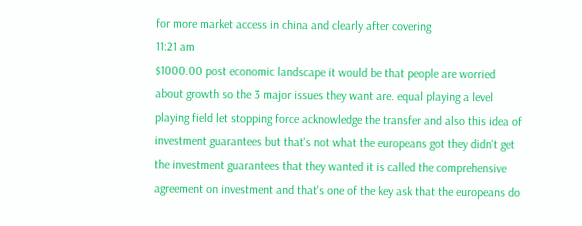for more market access in china and clearly after covering
11:21 am
$1000.00 post economic landscape it would be that people are worried about growth so the 3 major issues they want are. equal playing a level playing field let stopping force acknowledge the transfer and also this idea of investment guarantees but that's not what the europeans got they didn't get the investment guarantees that they wanted it is called the comprehensive agreement on investment and that's one of the key ask that the europeans do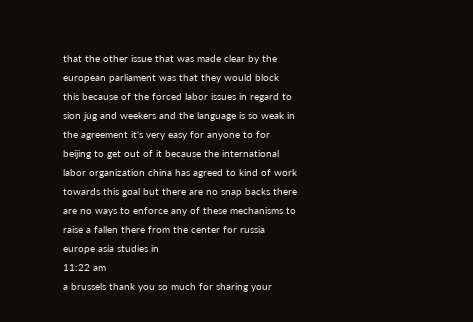that the other issue that was made clear by the european parliament was that they would block this because of the forced labor issues in regard to sion jug and weekers and the language is so weak in the agreement it's very easy for anyone to for beijing to get out of it because the international labor organization china has agreed to kind of work towards this goal but there are no snap backs there are no ways to enforce any of these mechanisms to raise a fallen there from the center for russia europe asia studies in
11:22 am
a brussels thank you so much for sharing your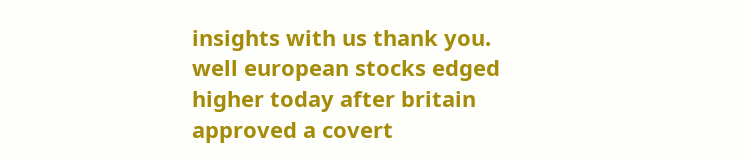insights with us thank you. well european stocks edged higher today after britain approved a covert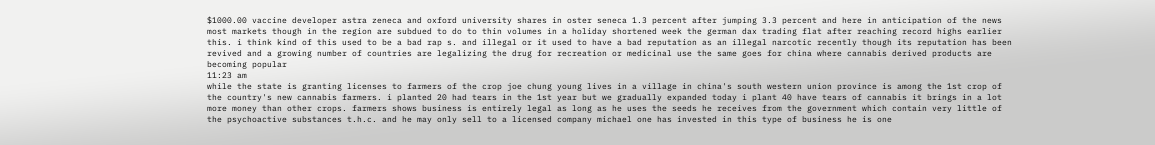$1000.00 vaccine developer astra zeneca and oxford university shares in oster seneca 1.3 percent after jumping 3.3 percent and here in anticipation of the news most markets though in the region are subdued to do to thin volumes in a holiday shortened week the german dax trading flat after reaching record highs earlier this. i think kind of this used to be a bad rap s. and illegal or it used to have a bad reputation as an illegal narcotic recently though its reputation has been revived and a growing number of countries are legalizing the drug for recreation or medicinal use the same goes for china where cannabis derived products are becoming popular
11:23 am
while the state is granting licenses to farmers of the crop joe chung young lives in a village in china's south western union province is among the 1st crop of the country's new cannabis farmers. i planted 20 had tears in the 1st year but we gradually expanded today i plant 40 have tears of cannabis it brings in a lot more money than other crops. farmers shows business is entirely legal as long as he uses the seeds he receives from the government which contain very little of the psychoactive substances t.h.c. and he may only sell to a licensed company michael one has invested in this type of business he is one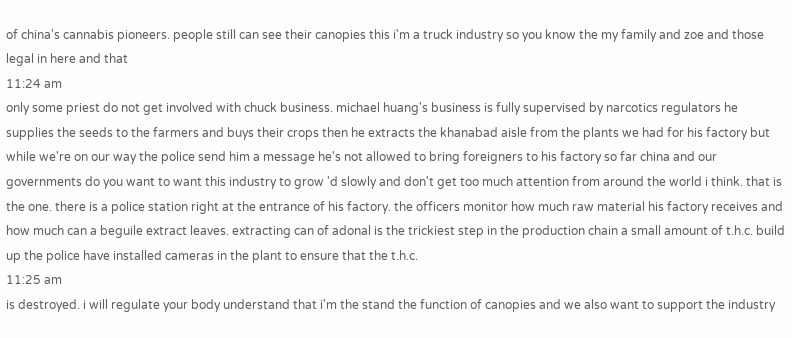of china's cannabis pioneers. people still can see their canopies this i'm a truck industry so you know the my family and zoe and those legal in here and that
11:24 am
only some priest do not get involved with chuck business. michael huang's business is fully supervised by narcotics regulators he supplies the seeds to the farmers and buys their crops then he extracts the khanabad aisle from the plants we had for his factory but while we're on our way the police send him a message he's not allowed to bring foreigners to his factory so far china and our governments do you want to want this industry to grow 'd slowly and don't get too much attention from around the world i think. that is the one. there is a police station right at the entrance of his factory. the officers monitor how much raw material his factory receives and how much can a beguile extract leaves. extracting can of adonal is the trickiest step in the production chain a small amount of t.h.c. build up the police have installed cameras in the plant to ensure that the t.h.c.
11:25 am
is destroyed. i will regulate your body understand that i'm the stand the function of canopies and we also want to support the industry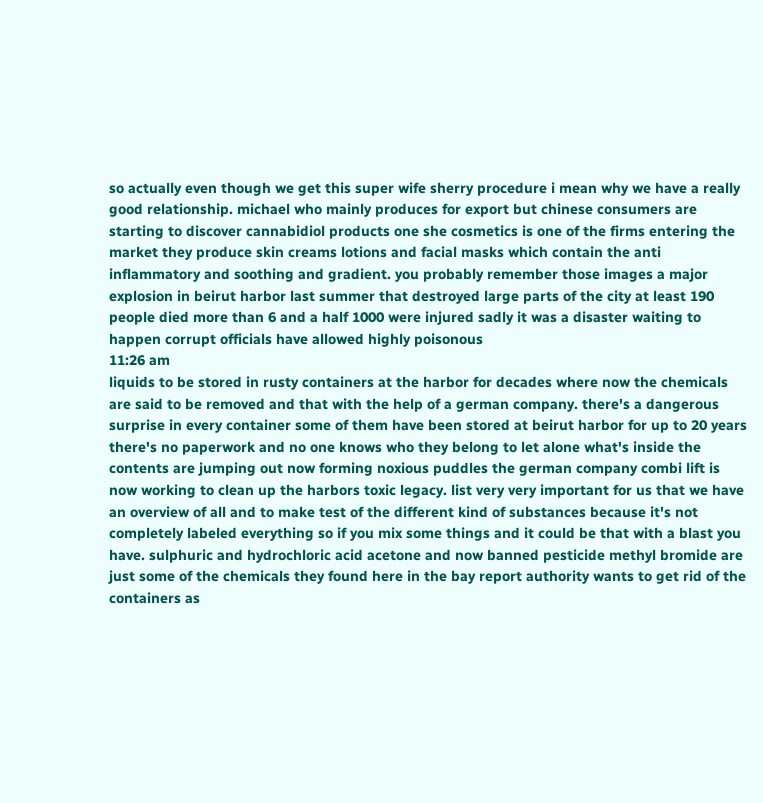so actually even though we get this super wife sherry procedure i mean why we have a really good relationship. michael who mainly produces for export but chinese consumers are starting to discover cannabidiol products one she cosmetics is one of the firms entering the market they produce skin creams lotions and facial masks which contain the anti inflammatory and soothing and gradient. you probably remember those images a major explosion in beirut harbor last summer that destroyed large parts of the city at least 190 people died more than 6 and a half 1000 were injured sadly it was a disaster waiting to happen corrupt officials have allowed highly poisonous
11:26 am
liquids to be stored in rusty containers at the harbor for decades where now the chemicals are said to be removed and that with the help of a german company. there's a dangerous surprise in every container some of them have been stored at beirut harbor for up to 20 years there's no paperwork and no one knows who they belong to let alone what's inside the contents are jumping out now forming noxious puddles the german company combi lift is now working to clean up the harbors toxic legacy. list very very important for us that we have an overview of all and to make test of the different kind of substances because it's not completely labeled everything so if you mix some things and it could be that with a blast you have. sulphuric and hydrochloric acid acetone and now banned pesticide methyl bromide are just some of the chemicals they found here in the bay report authority wants to get rid of the containers as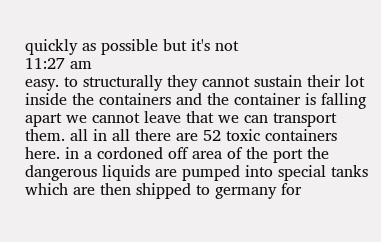quickly as possible but it's not
11:27 am
easy. to structurally they cannot sustain their lot inside the containers and the container is falling apart we cannot leave that we can transport them. all in all there are 52 toxic containers here. in a cordoned off area of the port the dangerous liquids are pumped into special tanks which are then shipped to germany for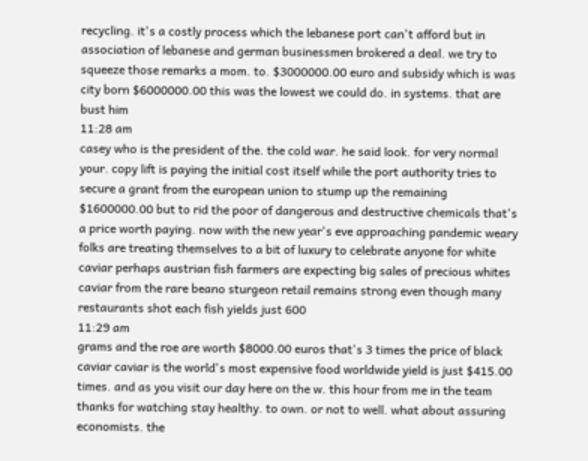recycling. it's a costly process which the lebanese port can't afford but in association of lebanese and german businessmen brokered a deal. we try to squeeze those remarks a mom. to. $3000000.00 euro and subsidy which is was city born $6000000.00 this was the lowest we could do. in systems. that are bust him
11:28 am
casey who is the president of the. the cold war. he said look. for very normal your. copy lift is paying the initial cost itself while the port authority tries to secure a grant from the european union to stump up the remaining $1600000.00 but to rid the poor of dangerous and destructive chemicals that's a price worth paying. now with the new year's eve approaching pandemic weary folks are treating themselves to a bit of luxury to celebrate anyone for white caviar perhaps austrian fish farmers are expecting big sales of precious whites caviar from the rare beano sturgeon retail remains strong even though many restaurants shot each fish yields just 600
11:29 am
grams and the roe are worth $8000.00 euros that's 3 times the price of black caviar caviar is the world's most expensive food worldwide yield is just $415.00 times. and as you visit our day here on the w. this hour from me in the team thanks for watching stay healthy. to own. or not to well. what about assuring economists. the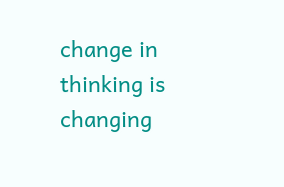change in thinking is changing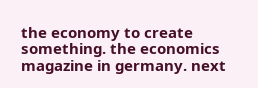the economy to create something. the economics magazine in germany. next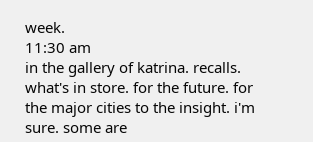week.
11:30 am
in the gallery of katrina. recalls. what's in store. for the future. for the major cities to the insight. i'm sure. some are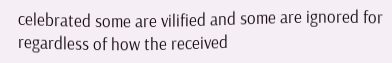celebrated some are vilified and some are ignored for regardless of how the received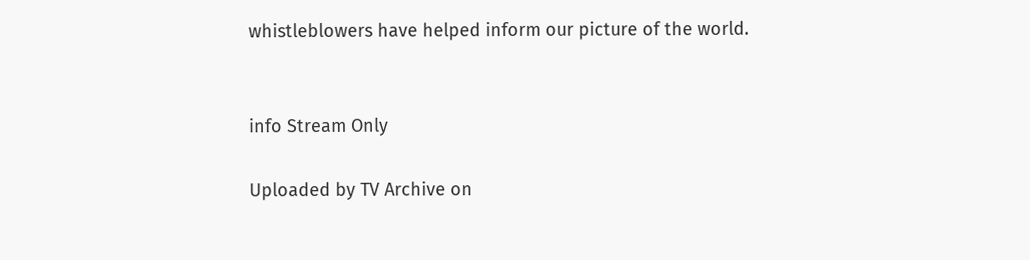whistleblowers have helped inform our picture of the world.


info Stream Only

Uploaded by TV Archive on